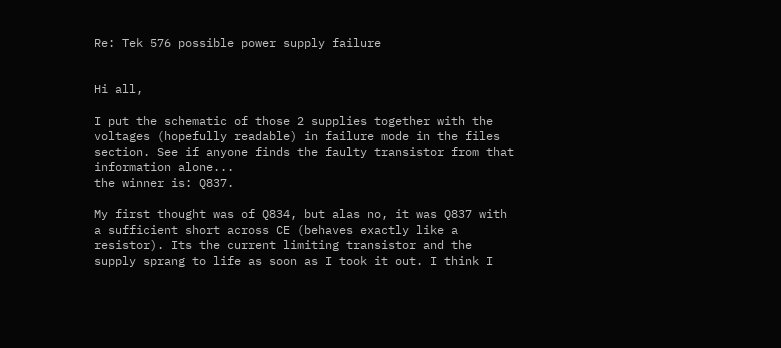Re: Tek 576 possible power supply failure


Hi all,

I put the schematic of those 2 supplies together with the voltages (hopefully readable) in failure mode in the files section. See if anyone finds the faulty transistor from that information alone...
the winner is: Q837.

My first thought was of Q834, but alas no, it was Q837 with a sufficient short across CE (behaves exactly like a resistor). Its the current limiting transistor and the supply sprang to life as soon as I took it out. I think I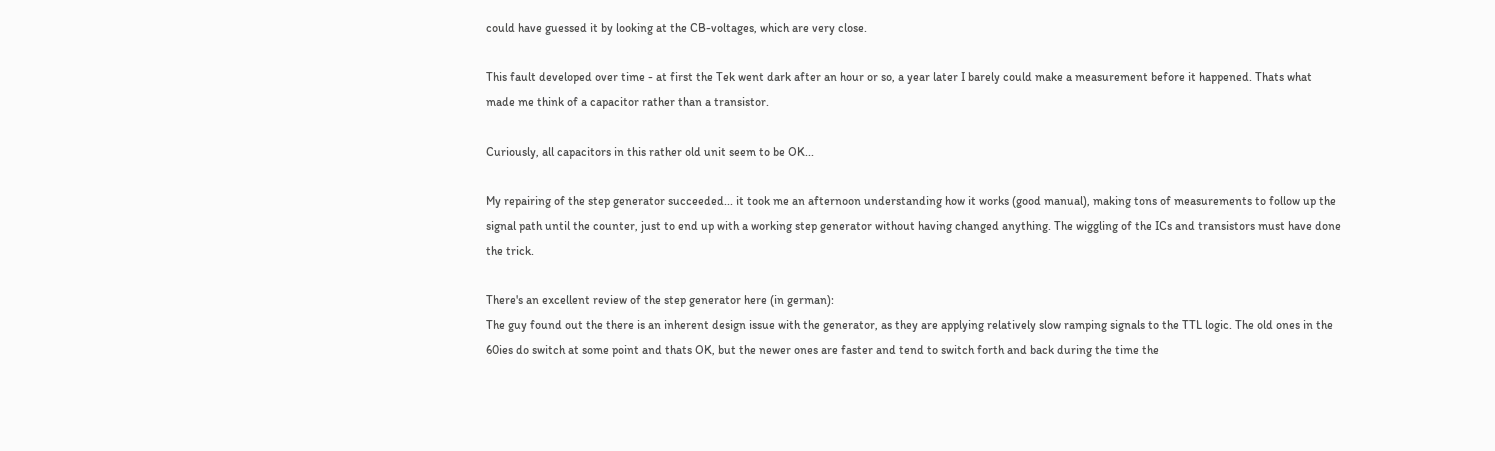could have guessed it by looking at the CB-voltages, which are very close.

This fault developed over time - at first the Tek went dark after an hour or so, a year later I barely could make a measurement before it happened. Thats what made me think of a capacitor rather than a transistor.

Curiously, all capacitors in this rather old unit seem to be OK...

My repairing of the step generator succeeded... it took me an afternoon understanding how it works (good manual), making tons of measurements to follow up the signal path until the counter, just to end up with a working step generator without having changed anything. The wiggling of the ICs and transistors must have done the trick.

There's an excellent review of the step generator here (in german):
The guy found out the there is an inherent design issue with the generator, as they are applying relatively slow ramping signals to the TTL logic. The old ones in the 60ies do switch at some point and thats OK, but the newer ones are faster and tend to switch forth and back during the time the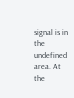signal is in the undefined area. At the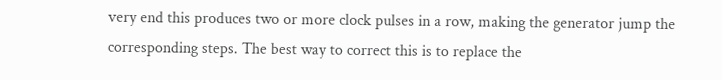very end this produces two or more clock pulses in a row, making the generator jump the corresponding steps. The best way to correct this is to replace the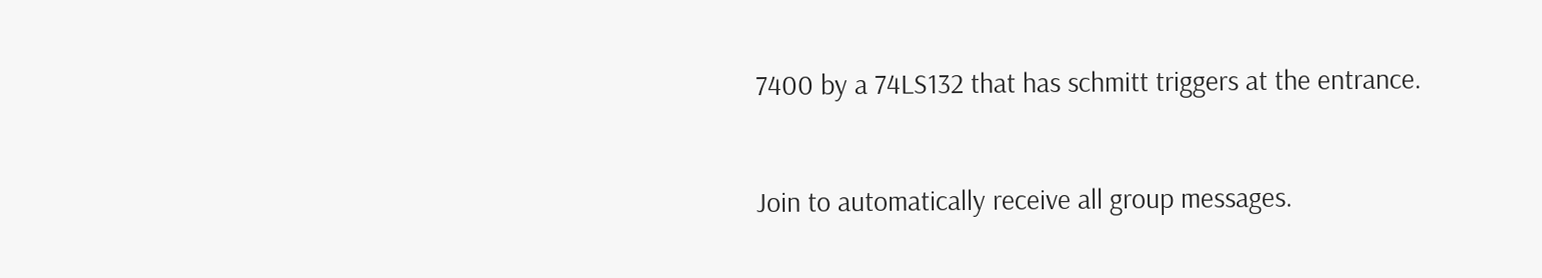7400 by a 74LS132 that has schmitt triggers at the entrance.


Join to automatically receive all group messages.